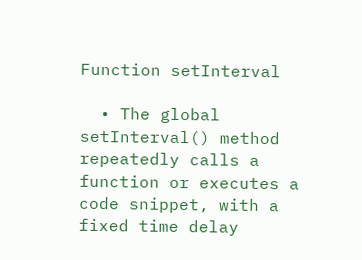Function setInterval

  • The global setInterval() method repeatedly calls a function or executes a code snippet, with a fixed time delay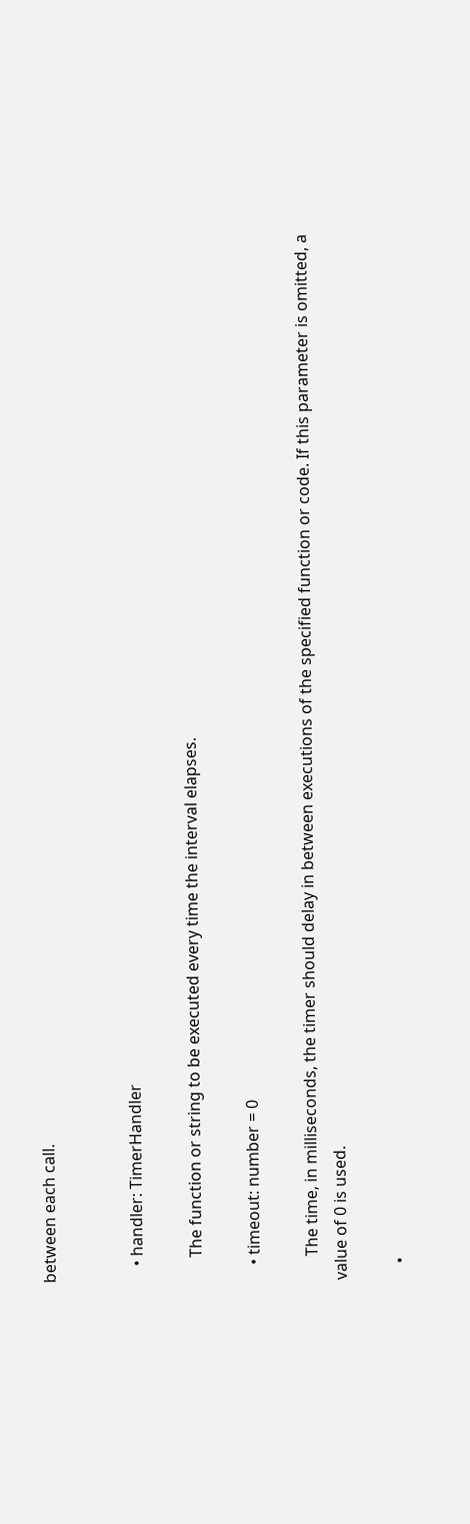between each call.


    • handler: TimerHandler

      The function or string to be executed every time the interval elapses.

    • timeout: number = 0

      The time, in milliseconds, the timer should delay in between executions of the specified function or code. If this parameter is omitted, a value of 0 is used.

    •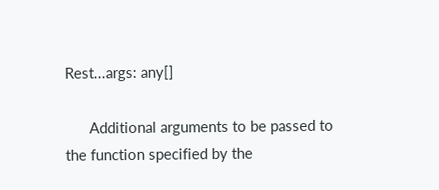Rest...args: any[]

      Additional arguments to be passed to the function specified by the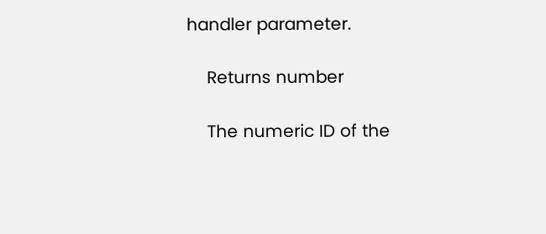handler parameter.

    Returns number

    The numeric ID of the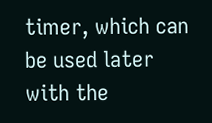timer, which can be used later with the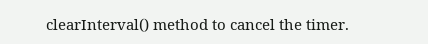clearInterval() method to cancel the timer.